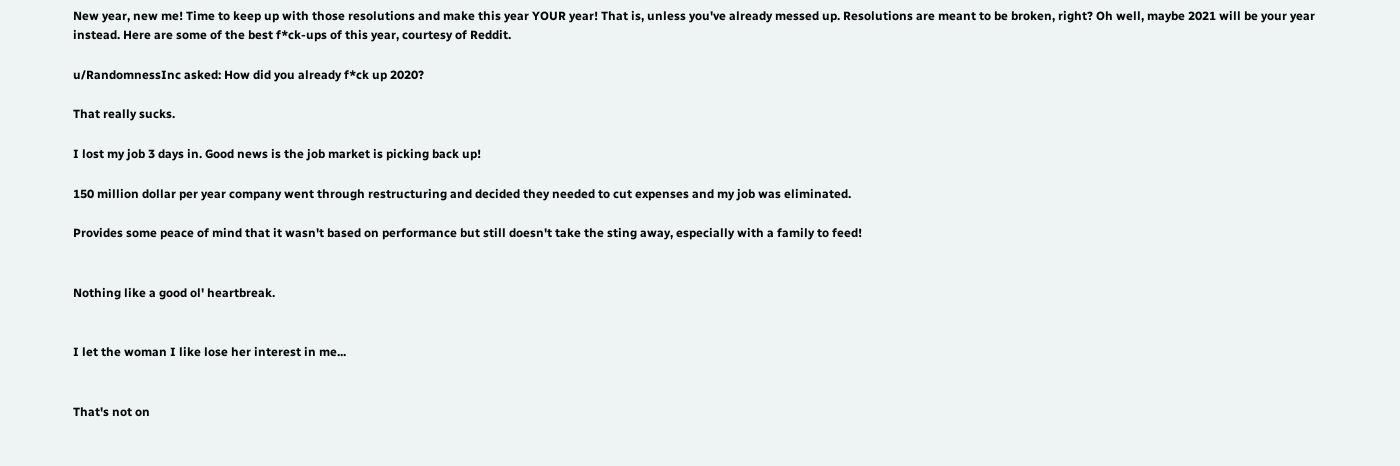New year, new me! Time to keep up with those resolutions and make this year YOUR year! That is, unless you've already messed up. Resolutions are meant to be broken, right? Oh well, maybe 2021 will be your year instead. Here are some of the best f*ck-ups of this year, courtesy of Reddit.

u/RandomnessInc asked: How did you already f*ck up 2020?

That really sucks.

I lost my job 3 days in. Good news is the job market is picking back up!

150 million dollar per year company went through restructuring and decided they needed to cut expenses and my job was eliminated.

Provides some peace of mind that it wasn't based on performance but still doesn't take the sting away, especially with a family to feed!


Nothing like a good ol' heartbreak.


I let the woman I like lose her interest in me...


That's not on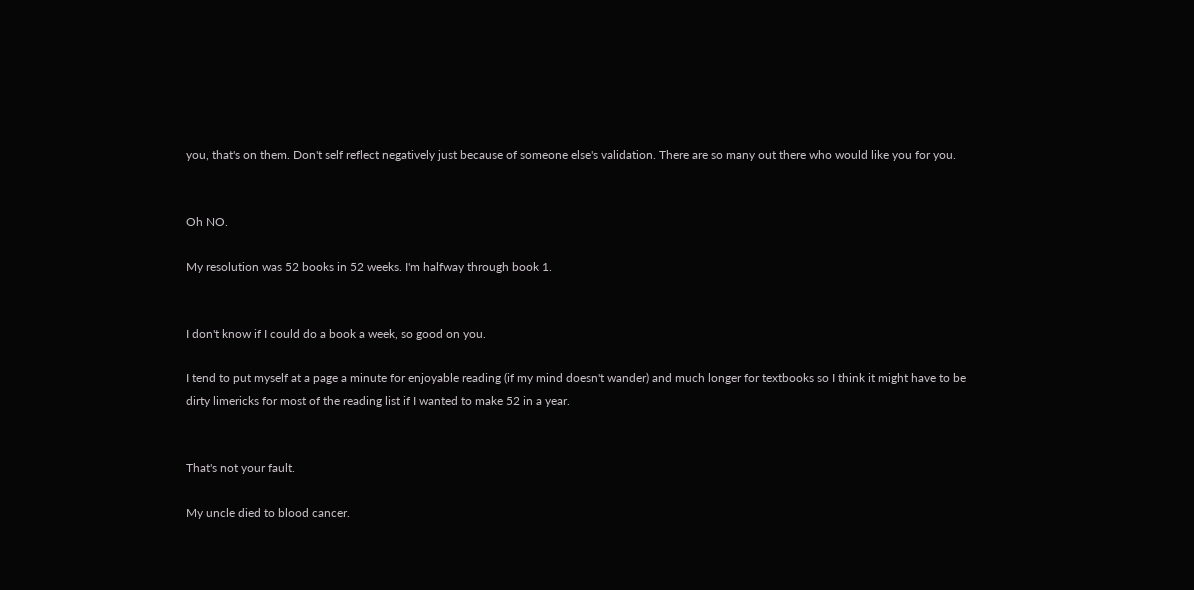you, that's on them. Don't self reflect negatively just because of someone else's validation. There are so many out there who would like you for you.


Oh NO.

My resolution was 52 books in 52 weeks. I'm halfway through book 1.


I don't know if I could do a book a week, so good on you.

I tend to put myself at a page a minute for enjoyable reading (if my mind doesn't wander) and much longer for textbooks so I think it might have to be dirty limericks for most of the reading list if I wanted to make 52 in a year.


That's not your fault.

My uncle died to blood cancer.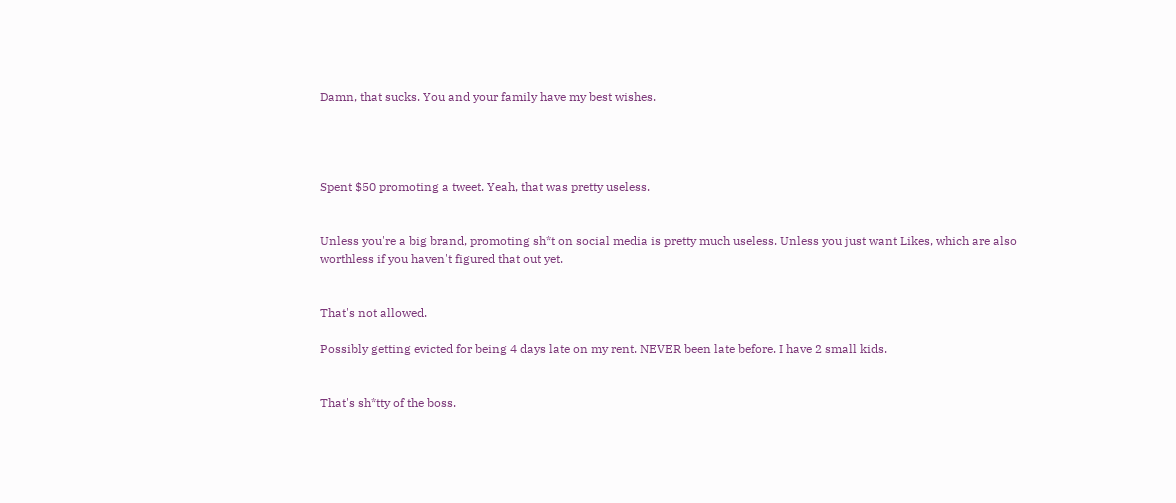Damn, that sucks. You and your family have my best wishes.




Spent $50 promoting a tweet. Yeah, that was pretty useless.


Unless you're a big brand, promoting sh*t on social media is pretty much useless. Unless you just want Likes, which are also worthless if you haven't figured that out yet.


That's not allowed.

Possibly getting evicted for being 4 days late on my rent. NEVER been late before. I have 2 small kids.


That's sh*tty of the boss.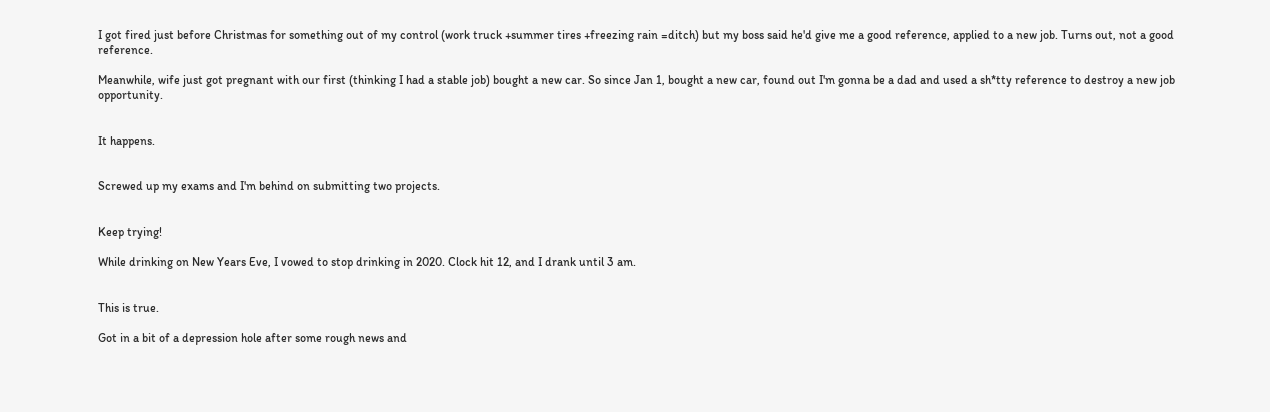I got fired just before Christmas for something out of my control (work truck +summer tires +freezing rain =ditch) but my boss said he'd give me a good reference, applied to a new job. Turns out, not a good reference.

Meanwhile, wife just got pregnant with our first (thinking I had a stable job) bought a new car. So since Jan 1, bought a new car, found out I'm gonna be a dad and used a sh*tty reference to destroy a new job opportunity.


It happens.


Screwed up my exams and I'm behind on submitting two projects.


Keep trying!

While drinking on New Years Eve, I vowed to stop drinking in 2020. Clock hit 12, and I drank until 3 am.


This is true.

Got in a bit of a depression hole after some rough news and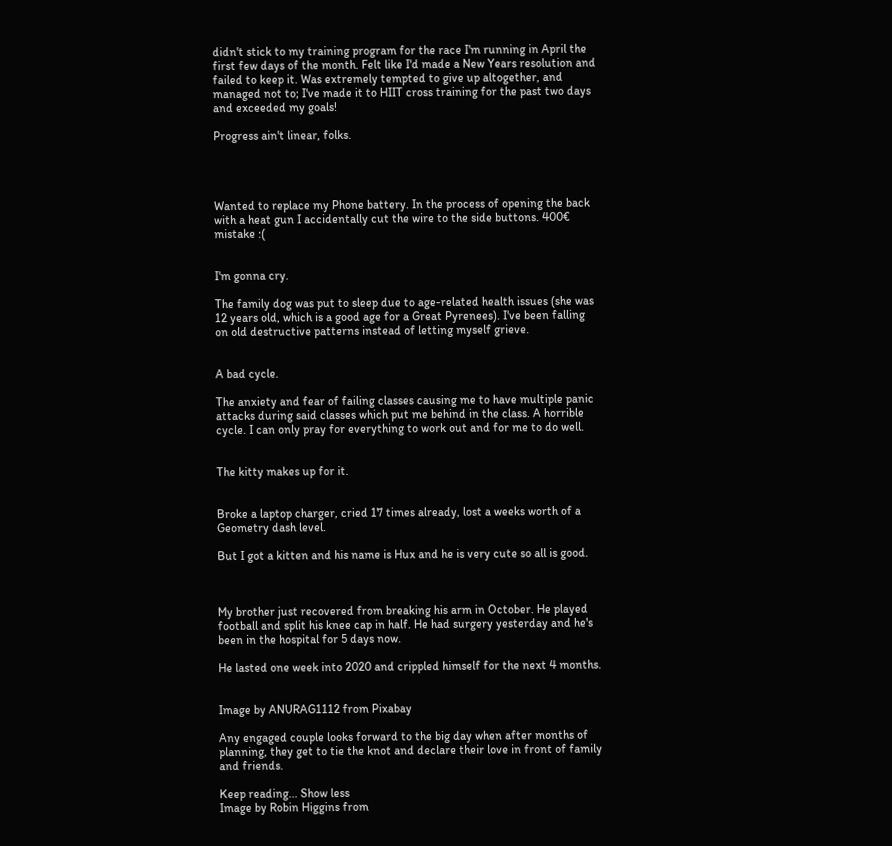didn't stick to my training program for the race I'm running in April the first few days of the month. Felt like I'd made a New Years resolution and failed to keep it. Was extremely tempted to give up altogether, and managed not to; I've made it to HIIT cross training for the past two days and exceeded my goals!

Progress ain't linear, folks.




Wanted to replace my Phone battery. In the process of opening the back with a heat gun I accidentally cut the wire to the side buttons. 400€ mistake :(


I'm gonna cry.

The family dog was put to sleep due to age-related health issues (she was 12 years old, which is a good age for a Great Pyrenees). I've been falling on old destructive patterns instead of letting myself grieve.


A bad cycle.

The anxiety and fear of failing classes causing me to have multiple panic attacks during said classes which put me behind in the class. A horrible cycle. I can only pray for everything to work out and for me to do well.


The kitty makes up for it.


Broke a laptop charger, cried 17 times already, lost a weeks worth of a Geometry dash level.

But I got a kitten and his name is Hux and he is very cute so all is good.



My brother just recovered from breaking his arm in October. He played football and split his knee cap in half. He had surgery yesterday and he's been in the hospital for 5 days now.

He lasted one week into 2020 and crippled himself for the next 4 months.


Image by ANURAG1112 from Pixabay

Any engaged couple looks forward to the big day when after months of planning, they get to tie the knot and declare their love in front of family and friends.

Keep reading... Show less
Image by Robin Higgins from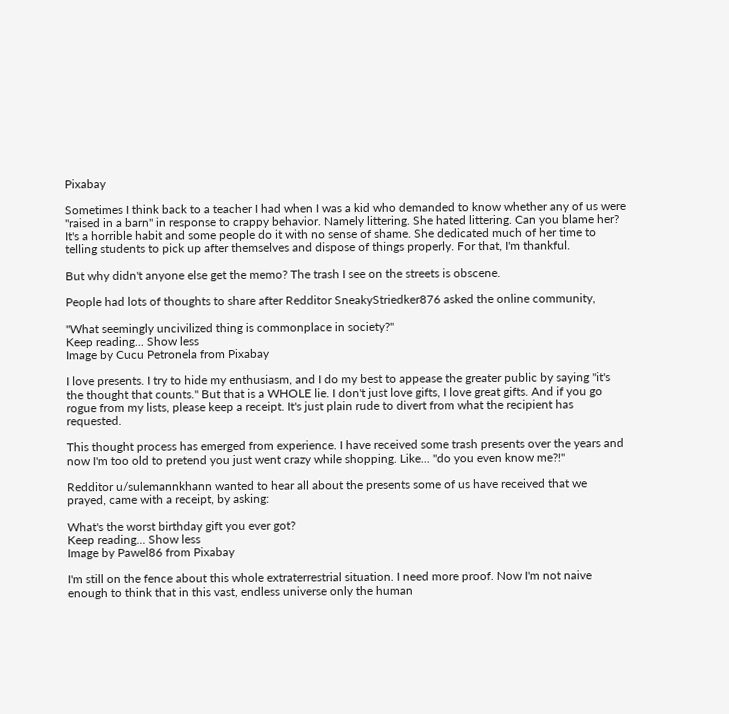Pixabay

Sometimes I think back to a teacher I had when I was a kid who demanded to know whether any of us were "raised in a barn" in response to crappy behavior. Namely littering. She hated littering. Can you blame her? It's a horrible habit and some people do it with no sense of shame. She dedicated much of her time to telling students to pick up after themselves and dispose of things properly. For that, I'm thankful.

But why didn't anyone else get the memo? The trash I see on the streets is obscene.

People had lots of thoughts to share after Redditor SneakyStriedker876 asked the online community,

"What seemingly uncivilized thing is commonplace in society?"
Keep reading... Show less
Image by Cucu Petronela from Pixabay

I love presents. I try to hide my enthusiasm, and I do my best to appease the greater public by saying "it's the thought that counts." But that is a WHOLE lie. I don't just love gifts, I love great gifts. And if you go rogue from my lists, please keep a receipt. It's just plain rude to divert from what the recipient has requested.

This thought process has emerged from experience. I have received some trash presents over the years and now I'm too old to pretend you just went crazy while shopping. Like... "do you even know me?!"

Redditor u/sulemannkhann wanted to hear all about the presents some of us have received that we prayed, came with a receipt, by asking:

What's the worst birthday gift you ever got?
Keep reading... Show less
Image by Pawel86 from Pixabay

I'm still on the fence about this whole extraterrestrial situation. I need more proof. Now I'm not naive enough to think that in this vast, endless universe only the human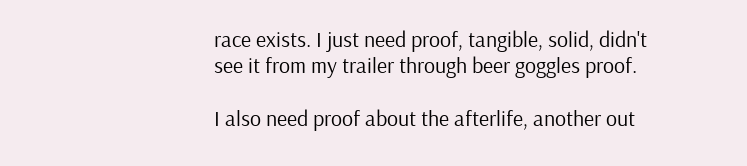race exists. I just need proof, tangible, solid, didn't see it from my trailer through beer goggles proof.

I also need proof about the afterlife, another out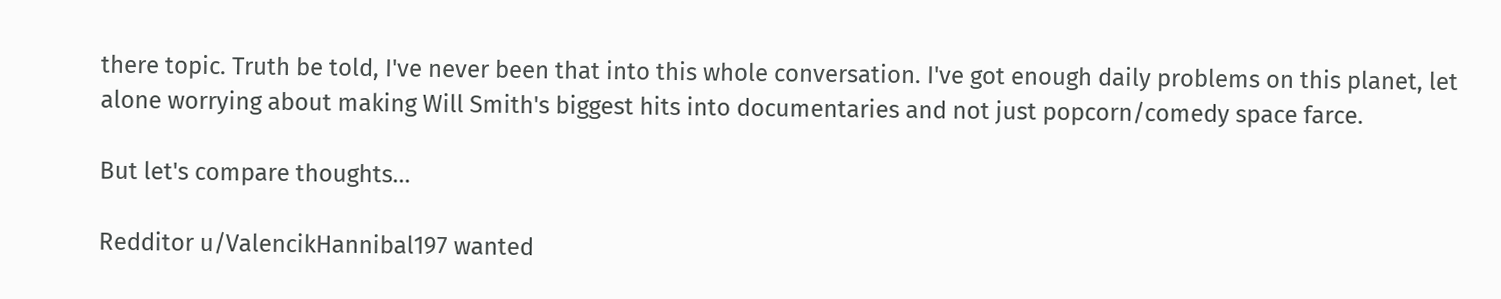there topic. Truth be told, I've never been that into this whole conversation. I've got enough daily problems on this planet, let alone worrying about making Will Smith's biggest hits into documentaries and not just popcorn/comedy space farce.

But let's compare thoughts...

Redditor u/ValencikHannibal197 wanted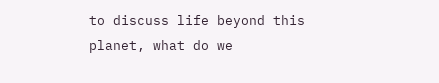to discuss life beyond this planet, what do we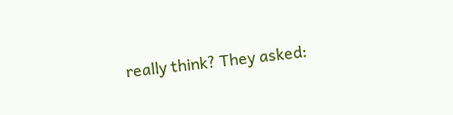really think? They asked: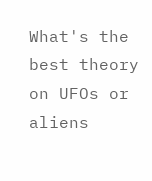What's the best theory on UFOs or aliens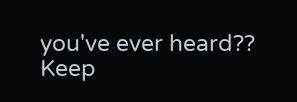you've ever heard??
Keep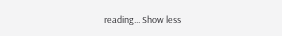reading... Show less